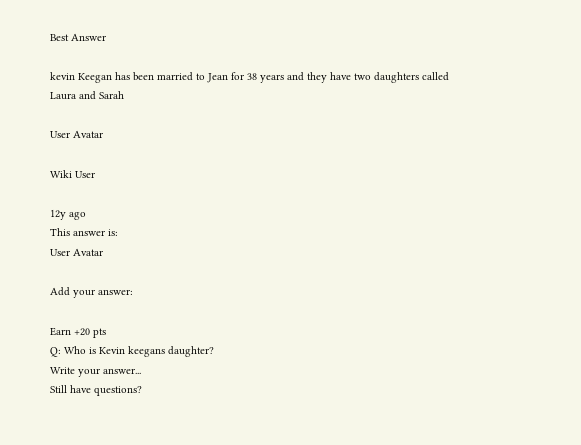Best Answer

kevin Keegan has been married to Jean for 38 years and they have two daughters called Laura and Sarah

User Avatar

Wiki User

12y ago
This answer is:
User Avatar

Add your answer:

Earn +20 pts
Q: Who is Kevin keegans daughter?
Write your answer...
Still have questions?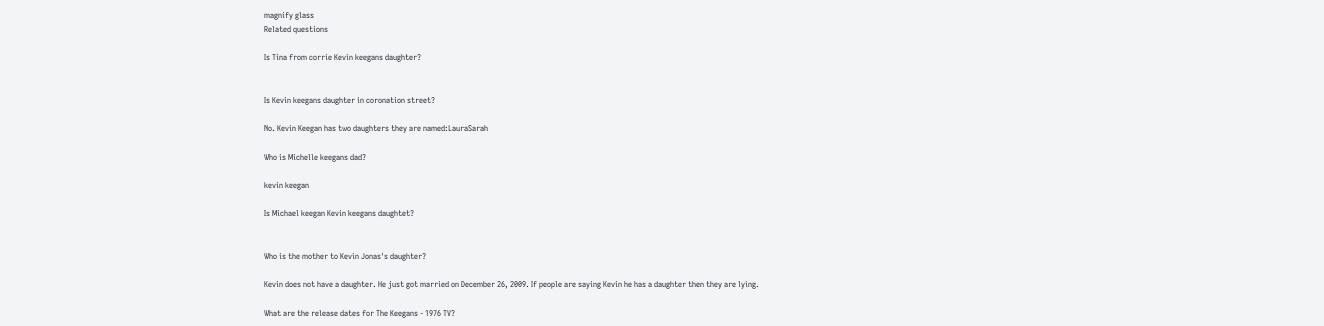magnify glass
Related questions

Is Tina from corrie Kevin keegans daughter?


Is Kevin keegans daughter in coronation street?

No. Kevin Keegan has two daughters they are named:LauraSarah

Who is Michelle keegans dad?

kevin keegan

Is Michael keegan Kevin keegans daughtet?


Who is the mother to Kevin Jonas's daughter?

Kevin does not have a daughter. He just got married on December 26, 2009. If people are saying Kevin he has a daughter then they are lying.

What are the release dates for The Keegans - 1976 TV?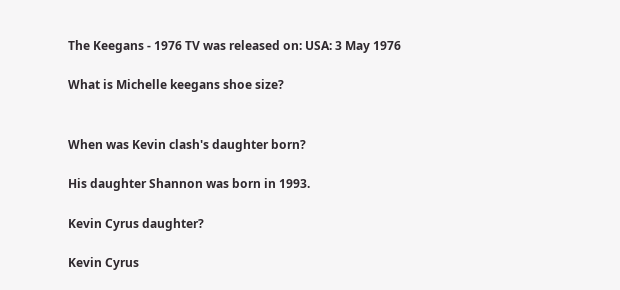The Keegans - 1976 TV was released on: USA: 3 May 1976

What is Michelle keegans shoe size?


When was Kevin clash's daughter born?

His daughter Shannon was born in 1993.

Kevin Cyrus daughter?

Kevin Cyrus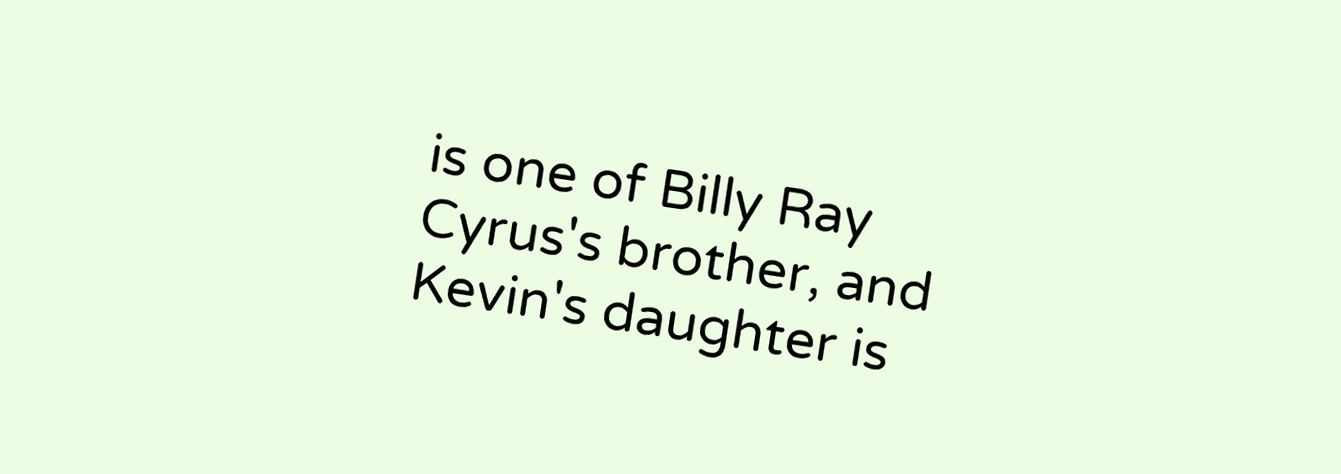is one of Billy Ray Cyrus's brother, and Kevin's daughter is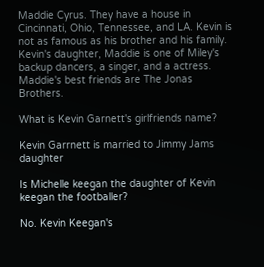Maddie Cyrus. They have a house in Cincinnati, Ohio, Tennessee, and LA. Kevin is not as famous as his brother and his family. Kevin's daughter, Maddie is one of Miley's backup dancers, a singer, and a actress. Maddie's best friends are The Jonas Brothers.

What is Kevin Garnett's girlfriends name?

Kevin Garrnett is married to Jimmy Jams daughter

Is Michelle keegan the daughter of Kevin keegan the footballer?

No. Kevin Keegan's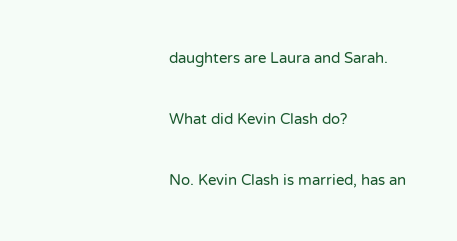daughters are Laura and Sarah.

What did Kevin Clash do?

No. Kevin Clash is married, has an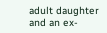adult daughter and an ex-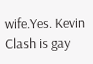wife.Yes. Kevin Clash is gay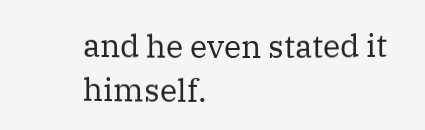and he even stated it himself.